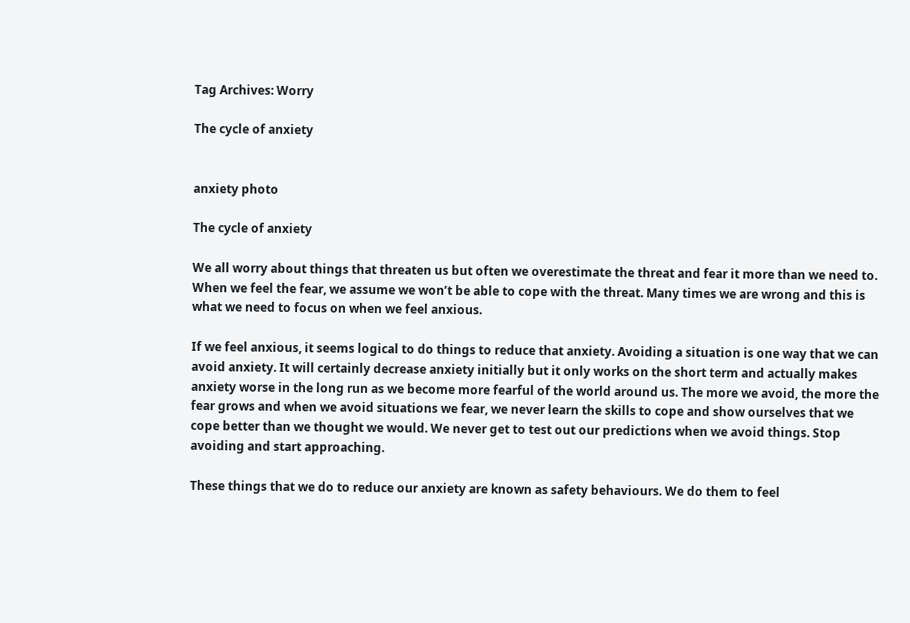Tag Archives: Worry

The cycle of anxiety


anxiety photo

The cycle of anxiety

We all worry about things that threaten us but often we overestimate the threat and fear it more than we need to. When we feel the fear, we assume we won’t be able to cope with the threat. Many times we are wrong and this is what we need to focus on when we feel anxious.

If we feel anxious, it seems logical to do things to reduce that anxiety. Avoiding a situation is one way that we can avoid anxiety. It will certainly decrease anxiety initially but it only works on the short term and actually makes anxiety worse in the long run as we become more fearful of the world around us. The more we avoid, the more the fear grows and when we avoid situations we fear, we never learn the skills to cope and show ourselves that we cope better than we thought we would. We never get to test out our predictions when we avoid things. Stop avoiding and start approaching.

These things that we do to reduce our anxiety are known as safety behaviours. We do them to feel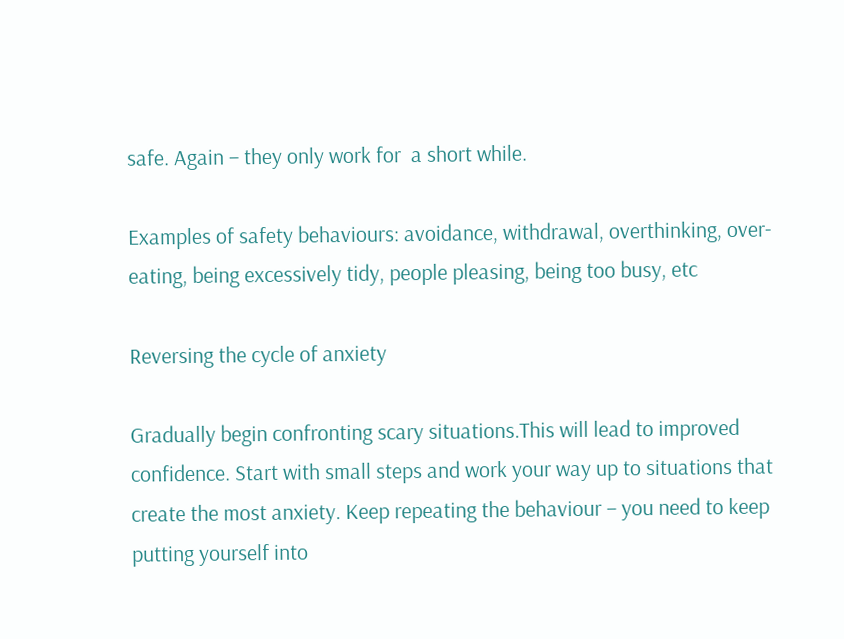safe. Again – they only work for  a short while.

Examples of safety behaviours: avoidance, withdrawal, overthinking, over-eating, being excessively tidy, people pleasing, being too busy, etc

Reversing the cycle of anxiety

Gradually begin confronting scary situations.This will lead to improved confidence. Start with small steps and work your way up to situations that create the most anxiety. Keep repeating the behaviour – you need to keep putting yourself into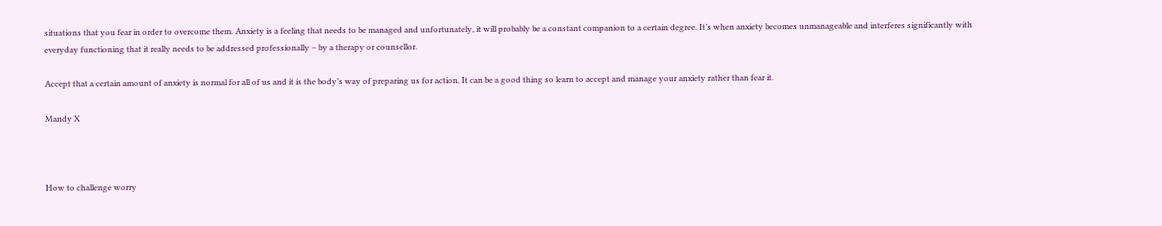situations that you fear in order to overcome them. Anxiety is a feeling that needs to be managed and unfortunately, it will probably be a constant companion to a certain degree. It’s when anxiety becomes unmanageable and interferes significantly with everyday functioning that it really needs to be addressed professionally – by a therapy or counsellor.

Accept that a certain amount of anxiety is normal for all of us and it is the body’s way of preparing us for action. It can be a good thing so learn to accept and manage your anxiety rather than fear it.

Mandy X



How to challenge worry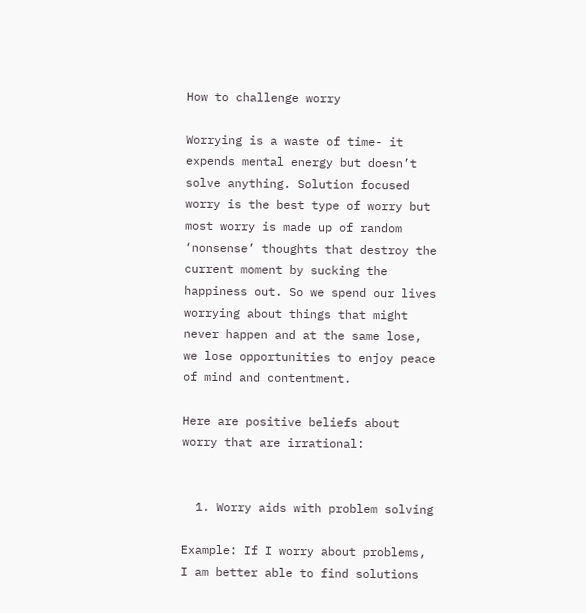How to challenge worry

Worrying is a waste of time- it expends mental energy but doesn’t solve anything. Solution focused worry is the best type of worry but most worry is made up of random ‘nonsense’ thoughts that destroy the current moment by sucking the happiness out. So we spend our lives worrying about things that might never happen and at the same lose, we lose opportunities to enjoy peace of mind and contentment.

Here are positive beliefs about worry that are irrational:


  1. Worry aids with problem solving

Example: If I worry about problems, I am better able to find solutions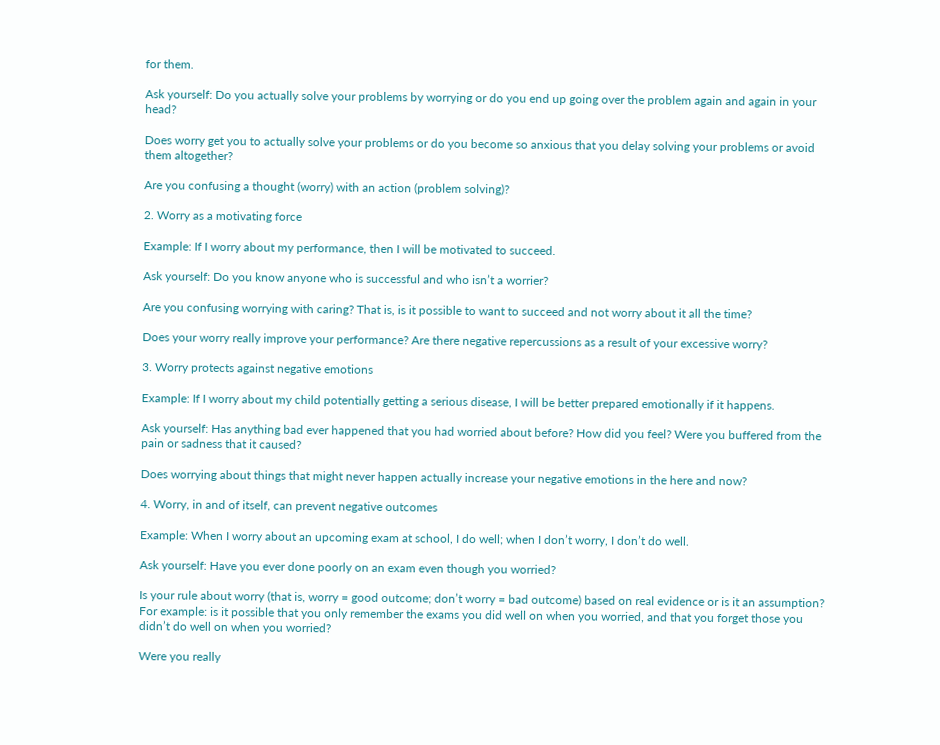for them.

Ask yourself: Do you actually solve your problems by worrying or do you end up going over the problem again and again in your head?

Does worry get you to actually solve your problems or do you become so anxious that you delay solving your problems or avoid them altogether?

Are you confusing a thought (worry) with an action (problem solving)?

2. Worry as a motivating force

Example: If I worry about my performance, then I will be motivated to succeed.

Ask yourself: Do you know anyone who is successful and who isn’t a worrier?

Are you confusing worrying with caring? That is, is it possible to want to succeed and not worry about it all the time?

Does your worry really improve your performance? Are there negative repercussions as a result of your excessive worry?

3. Worry protects against negative emotions

Example: If I worry about my child potentially getting a serious disease, I will be better prepared emotionally if it happens.

Ask yourself: Has anything bad ever happened that you had worried about before? How did you feel? Were you buffered from the pain or sadness that it caused?

Does worrying about things that might never happen actually increase your negative emotions in the here and now?

4. Worry, in and of itself, can prevent negative outcomes

Example: When I worry about an upcoming exam at school, I do well; when I don’t worry, I don’t do well.

Ask yourself: Have you ever done poorly on an exam even though you worried?

Is your rule about worry (that is, worry = good outcome; don’t worry = bad outcome) based on real evidence or is it an assumption? For example: is it possible that you only remember the exams you did well on when you worried, and that you forget those you didn’t do well on when you worried?

Were you really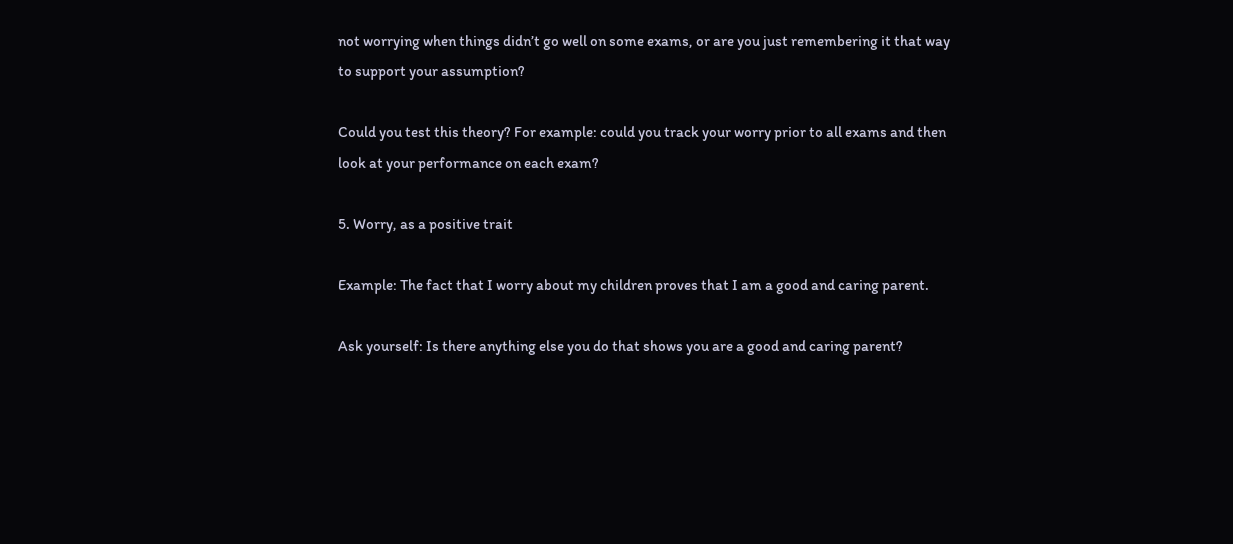not worrying when things didn’t go well on some exams, or are you just remembering it that way to support your assumption?

Could you test this theory? For example: could you track your worry prior to all exams and then look at your performance on each exam?

5. Worry, as a positive trait

Example: The fact that I worry about my children proves that I am a good and caring parent.

Ask yourself: Is there anything else you do that shows you are a good and caring parent?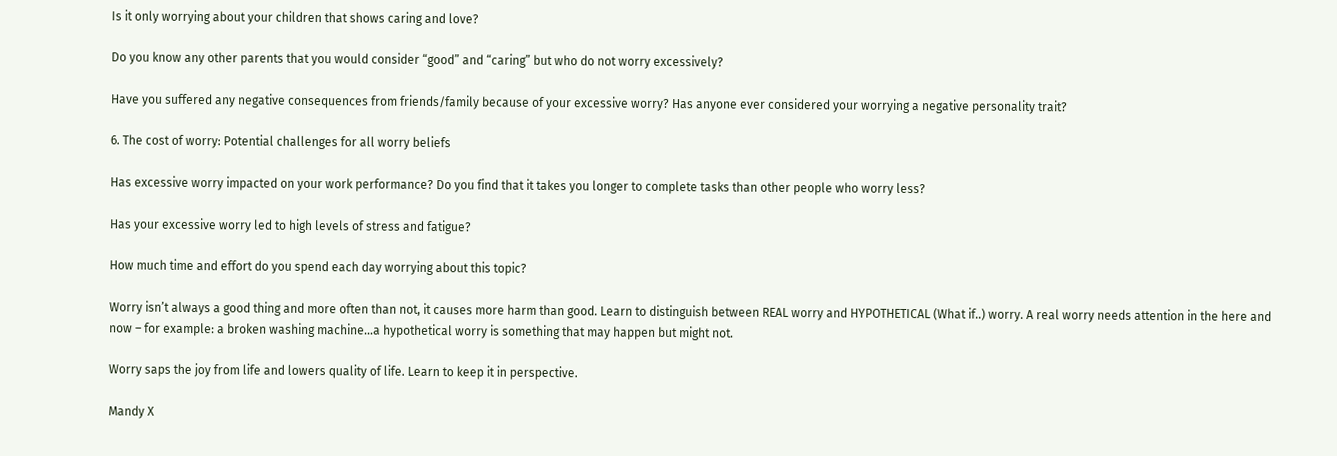Is it only worrying about your children that shows caring and love?

Do you know any other parents that you would consider “good” and “caring” but who do not worry excessively?

Have you suffered any negative consequences from friends/family because of your excessive worry? Has anyone ever considered your worrying a negative personality trait?

6. The cost of worry: Potential challenges for all worry beliefs

Has excessive worry impacted on your work performance? Do you find that it takes you longer to complete tasks than other people who worry less?

Has your excessive worry led to high levels of stress and fatigue?

How much time and effort do you spend each day worrying about this topic?

Worry isn’t always a good thing and more often than not, it causes more harm than good. Learn to distinguish between REAL worry and HYPOTHETICAL (What if..) worry. A real worry needs attention in the here and now – for example: a broken washing machine…a hypothetical worry is something that may happen but might not.

Worry saps the joy from life and lowers quality of life. Learn to keep it in perspective.

Mandy X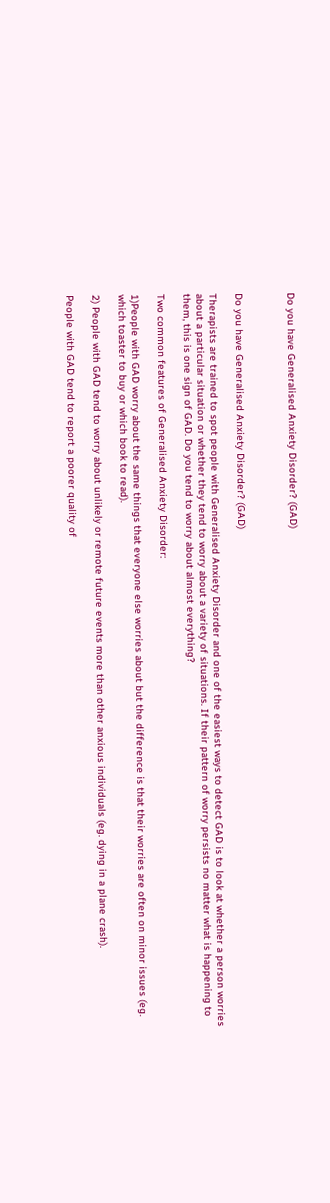Do you have Generalised Anxiety Disorder? (GAD)



Do you have Generalised Anxiety Disorder? (GAD)

Therapists are trained to spot people with Generalised Anxiety Disorder and one of the easiest ways to detect GAD is to look at whether a person worries about a particular situation or whether they tend to worry about a variety of situations. If their pattern of worry persists no matter what is happening to them, this is one sign of GAD. Do you tend to worry about almost everything?

Two common features of Generalised Anxiety Disorder:

1)People with GAD worry about the same things that everyone else worries about but the difference is that their worries are often on minor issues (eg. which toaster to buy or which book to read).

2) People with GAD tend to worry about unlikely or remote future events more than other anxious individuals (eg. dying in a plane crash).

People with GAD tend to report a poorer quality of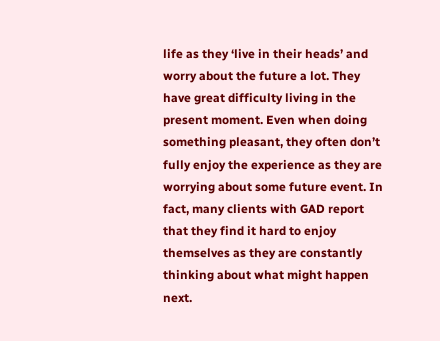life as they ‘live in their heads’ and worry about the future a lot. They have great difficulty living in the present moment. Even when doing something pleasant, they often don’t fully enjoy the experience as they are worrying about some future event. In fact, many clients with GAD report that they find it hard to enjoy themselves as they are constantly thinking about what might happen next.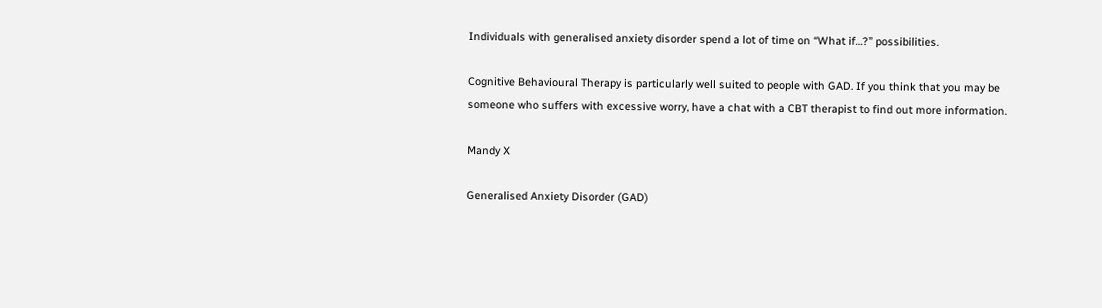Individuals with generalised anxiety disorder spend a lot of time on “What if…?” possibilities.

Cognitive Behavioural Therapy is particularly well suited to people with GAD. If you think that you may be someone who suffers with excessive worry, have a chat with a CBT therapist to find out more information.

Mandy X

Generalised Anxiety Disorder (GAD)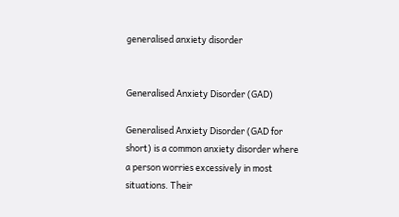generalised anxiety disorder


Generalised Anxiety Disorder (GAD)

Generalised Anxiety Disorder (GAD for short) is a common anxiety disorder where a person worries excessively in most situations. Their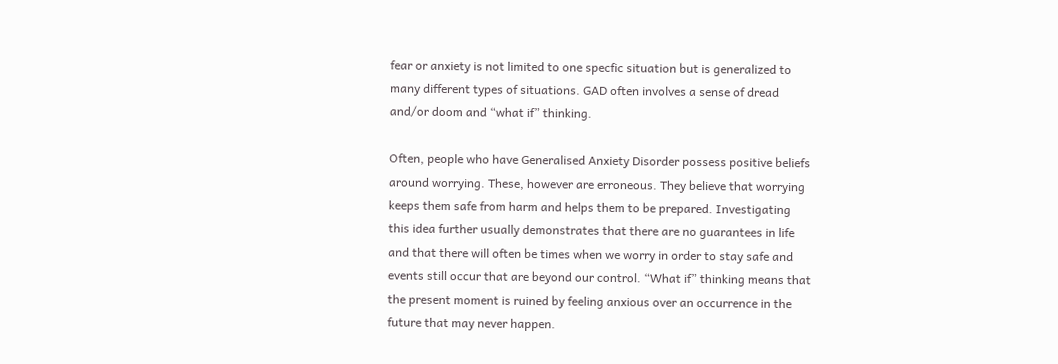fear or anxiety is not limited to one specfic situation but is generalized to many different types of situations. GAD often involves a sense of dread and/or doom and “what if” thinking.

Often, people who have Generalised Anxiety Disorder possess positive beliefs around worrying. These, however are erroneous. They believe that worrying keeps them safe from harm and helps them to be prepared. Investigating this idea further usually demonstrates that there are no guarantees in life and that there will often be times when we worry in order to stay safe and events still occur that are beyond our control. “What if” thinking means that the present moment is ruined by feeling anxious over an occurrence in the future that may never happen.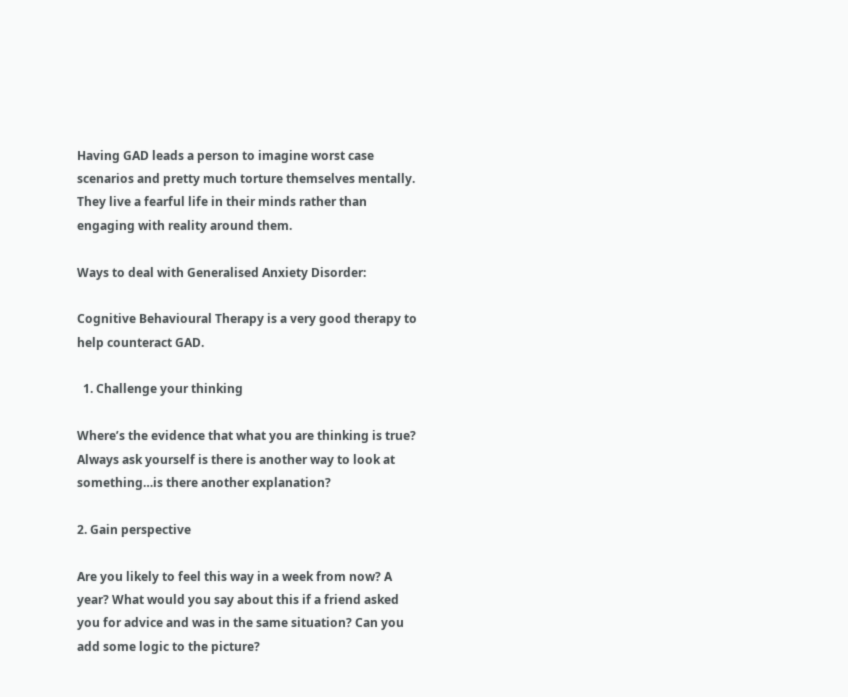Having GAD leads a person to imagine worst case scenarios and pretty much torture themselves mentally. They live a fearful life in their minds rather than engaging with reality around them.

Ways to deal with Generalised Anxiety Disorder:

Cognitive Behavioural Therapy is a very good therapy to help counteract GAD.

  1. Challenge your thinking

Where’s the evidence that what you are thinking is true? Always ask yourself is there is another way to look at something…is there another explanation?

2. Gain perspective

Are you likely to feel this way in a week from now? A year? What would you say about this if a friend asked you for advice and was in the same situation? Can you add some logic to the picture?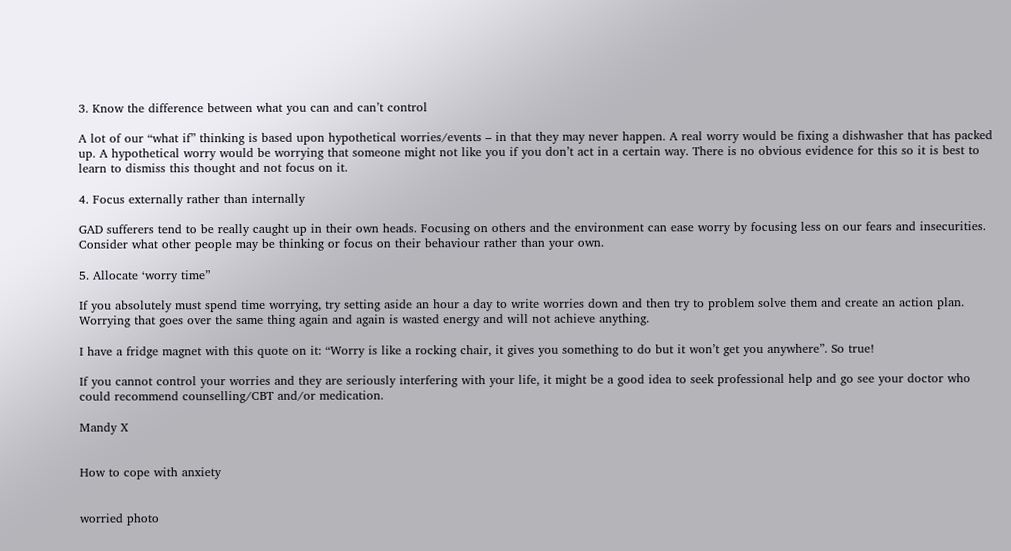3. Know the difference between what you can and can’t control

A lot of our “what if” thinking is based upon hypothetical worries/events – in that they may never happen. A real worry would be fixing a dishwasher that has packed up. A hypothetical worry would be worrying that someone might not like you if you don’t act in a certain way. There is no obvious evidence for this so it is best to learn to dismiss this thought and not focus on it.

4. Focus externally rather than internally

GAD sufferers tend to be really caught up in their own heads. Focusing on others and the environment can ease worry by focusing less on our fears and insecurities. Consider what other people may be thinking or focus on their behaviour rather than your own.

5. Allocate ‘worry time”

If you absolutely must spend time worrying, try setting aside an hour a day to write worries down and then try to problem solve them and create an action plan. Worrying that goes over the same thing again and again is wasted energy and will not achieve anything.

I have a fridge magnet with this quote on it: “Worry is like a rocking chair, it gives you something to do but it won’t get you anywhere”. So true!

If you cannot control your worries and they are seriously interfering with your life, it might be a good idea to seek professional help and go see your doctor who could recommend counselling/CBT and/or medication.

Mandy X


How to cope with anxiety


worried photo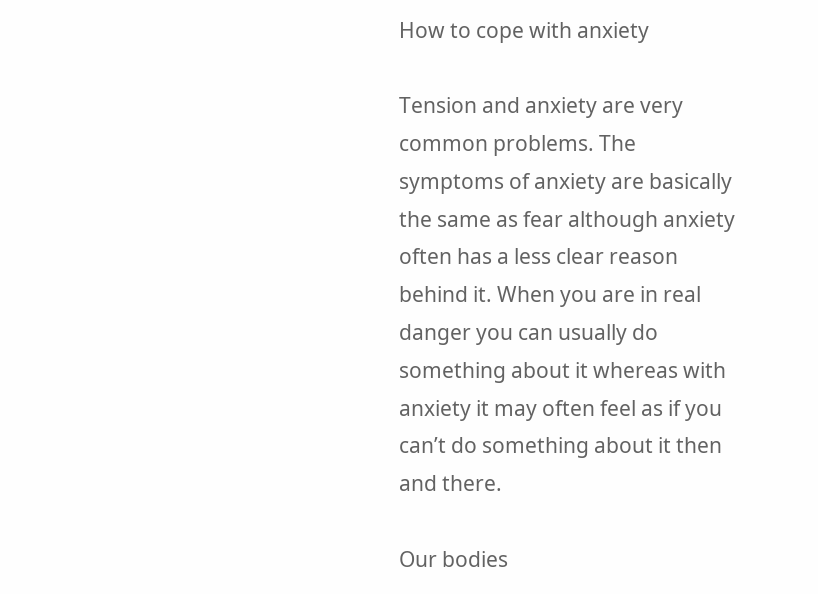How to cope with anxiety

Tension and anxiety are very common problems. The symptoms of anxiety are basically the same as fear although anxiety often has a less clear reason behind it. When you are in real danger you can usually do something about it whereas with anxiety it may often feel as if you can’t do something about it then and there.

Our bodies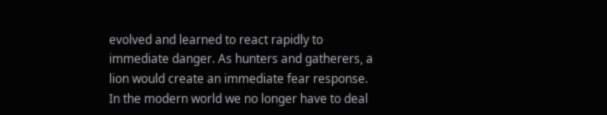evolved and learned to react rapidly to immediate danger. As hunters and gatherers, a lion would create an immediate fear response. In the modern world we no longer have to deal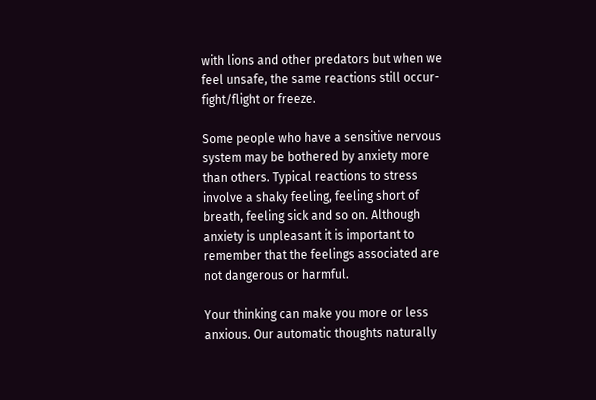with lions and other predators but when we feel unsafe, the same reactions still occur-fight/flight or freeze.

Some people who have a sensitive nervous system may be bothered by anxiety more than others. Typical reactions to stress involve a shaky feeling, feeling short of breath, feeling sick and so on. Although anxiety is unpleasant it is important to remember that the feelings associated are not dangerous or harmful.

Your thinking can make you more or less anxious. Our automatic thoughts naturally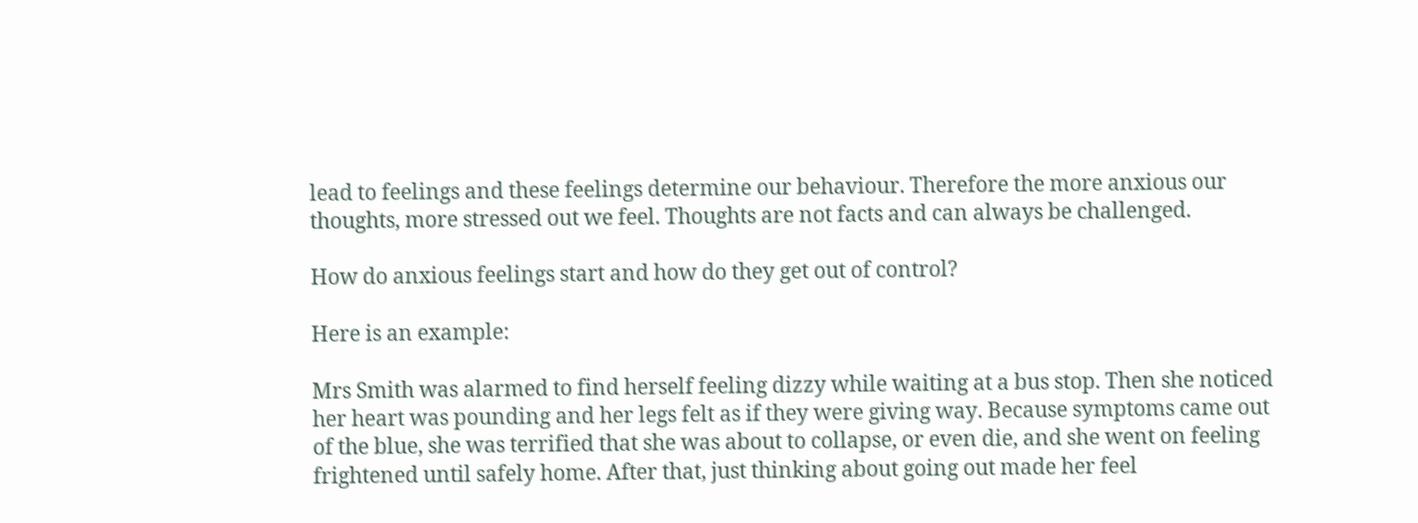lead to feelings and these feelings determine our behaviour. Therefore the more anxious our thoughts, more stressed out we feel. Thoughts are not facts and can always be challenged.

How do anxious feelings start and how do they get out of control?

Here is an example:

Mrs Smith was alarmed to find herself feeling dizzy while waiting at a bus stop. Then she noticed her heart was pounding and her legs felt as if they were giving way. Because symptoms came out of the blue, she was terrified that she was about to collapse, or even die, and she went on feeling frightened until safely home. After that, just thinking about going out made her feel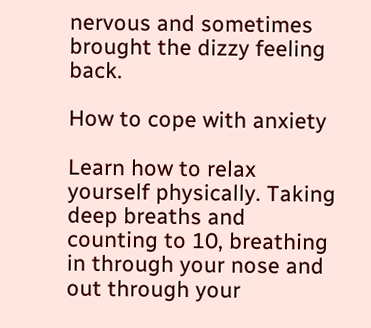nervous and sometimes brought the dizzy feeling back.

How to cope with anxiety

Learn how to relax yourself physically. Taking deep breaths and counting to 10, breathing in through your nose and out through your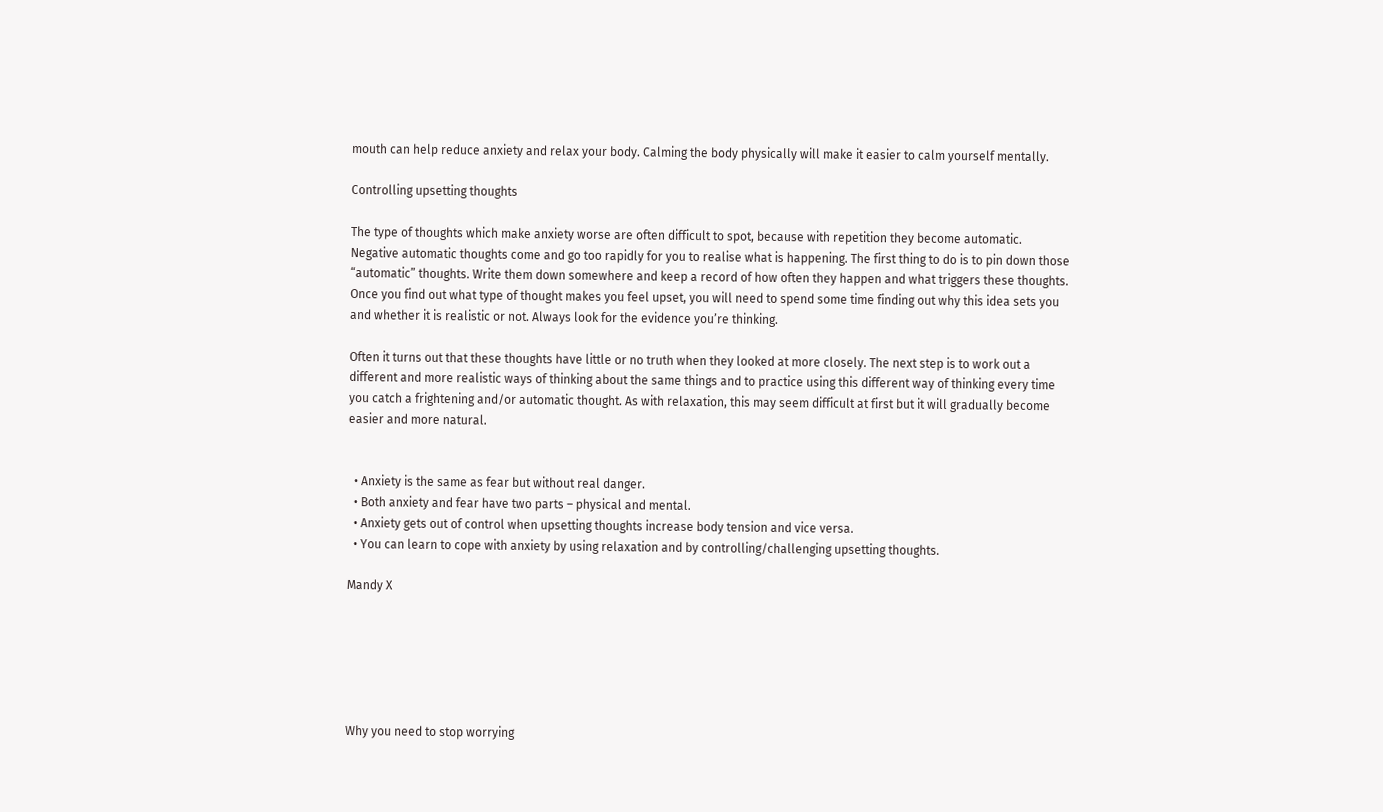mouth can help reduce anxiety and relax your body. Calming the body physically will make it easier to calm yourself mentally.

Controlling upsetting thoughts

The type of thoughts which make anxiety worse are often difficult to spot, because with repetition they become automatic. Negative automatic thoughts come and go too rapidly for you to realise what is happening. The first thing to do is to pin down those “automatic” thoughts. Write them down somewhere and keep a record of how often they happen and what triggers these thoughts. Once you find out what type of thought makes you feel upset, you will need to spend some time finding out why this idea sets you and whether it is realistic or not. Always look for the evidence you’re thinking.

Often it turns out that these thoughts have little or no truth when they looked at more closely. The next step is to work out a different and more realistic ways of thinking about the same things and to practice using this different way of thinking every time you catch a frightening and/or automatic thought. As with relaxation, this may seem difficult at first but it will gradually become easier and more natural.


  • Anxiety is the same as fear but without real danger.
  • Both anxiety and fear have two parts – physical and mental.
  • Anxiety gets out of control when upsetting thoughts increase body tension and vice versa.
  • You can learn to cope with anxiety by using relaxation and by controlling/challenging upsetting thoughts.

Mandy X






Why you need to stop worrying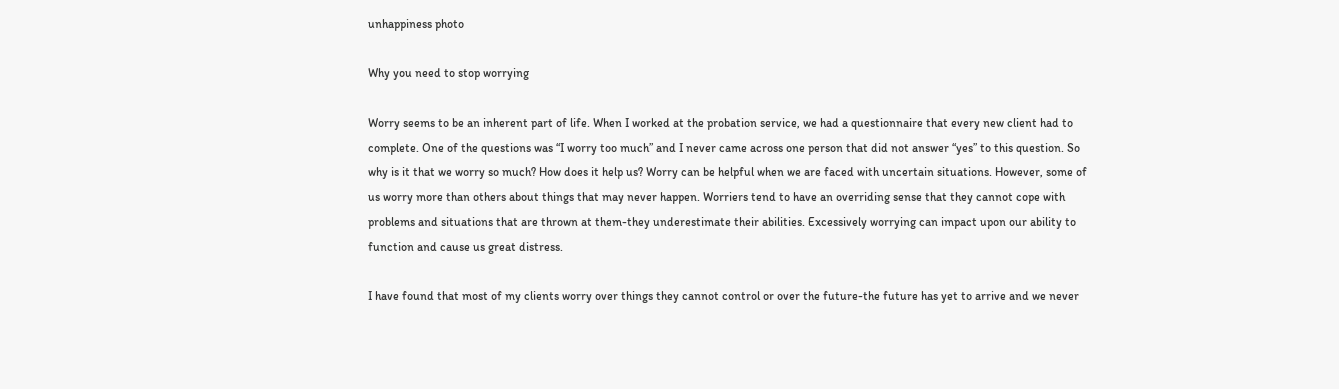unhappiness photo

Why you need to stop worrying

Worry seems to be an inherent part of life. When I worked at the probation service, we had a questionnaire that every new client had to complete. One of the questions was “I worry too much” and I never came across one person that did not answer “yes” to this question. So why is it that we worry so much? How does it help us? Worry can be helpful when we are faced with uncertain situations. However, some of us worry more than others about things that may never happen. Worriers tend to have an overriding sense that they cannot cope with problems and situations that are thrown at them-they underestimate their abilities. Excessively worrying can impact upon our ability to function and cause us great distress.

I have found that most of my clients worry over things they cannot control or over the future-the future has yet to arrive and we never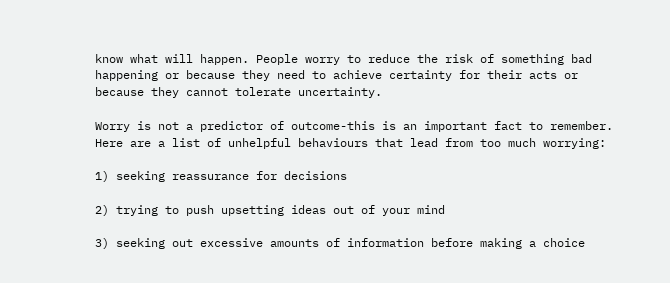know what will happen. People worry to reduce the risk of something bad happening or because they need to achieve certainty for their acts or because they cannot tolerate uncertainty.

Worry is not a predictor of outcome-this is an important fact to remember. Here are a list of unhelpful behaviours that lead from too much worrying:

1) seeking reassurance for decisions

2) trying to push upsetting ideas out of your mind

3) seeking out excessive amounts of information before making a choice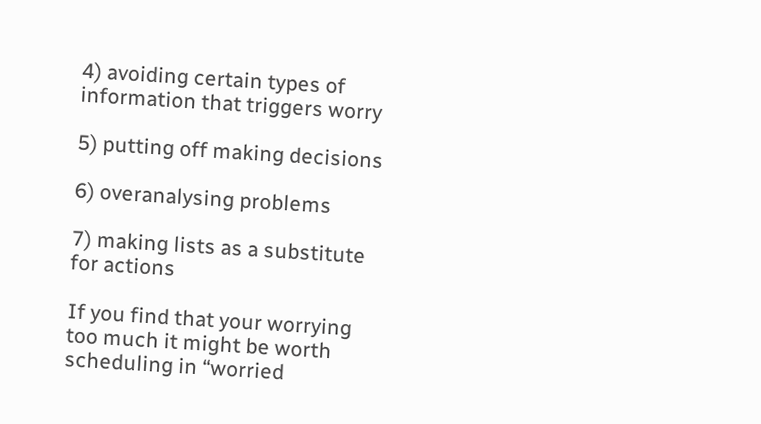4) avoiding certain types of information that triggers worry

5) putting off making decisions

6) overanalysing problems

7) making lists as a substitute for actions

If you find that your worrying too much it might be worth scheduling in “worried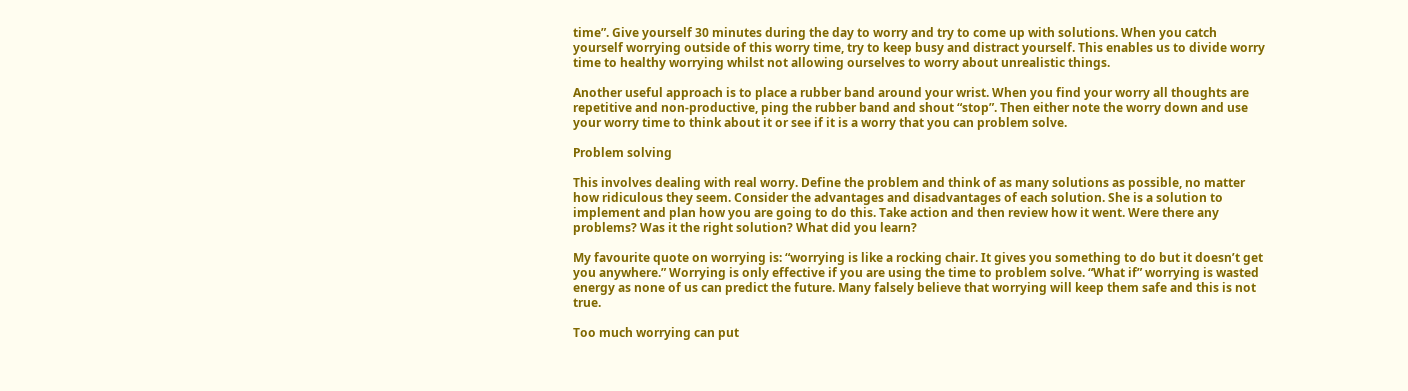time”. Give yourself 30 minutes during the day to worry and try to come up with solutions. When you catch yourself worrying outside of this worry time, try to keep busy and distract yourself. This enables us to divide worry time to healthy worrying whilst not allowing ourselves to worry about unrealistic things.

Another useful approach is to place a rubber band around your wrist. When you find your worry all thoughts are repetitive and non-productive, ping the rubber band and shout “stop”. Then either note the worry down and use your worry time to think about it or see if it is a worry that you can problem solve.

Problem solving

This involves dealing with real worry. Define the problem and think of as many solutions as possible, no matter how ridiculous they seem. Consider the advantages and disadvantages of each solution. She is a solution to implement and plan how you are going to do this. Take action and then review how it went. Were there any problems? Was it the right solution? What did you learn?

My favourite quote on worrying is: “worrying is like a rocking chair. It gives you something to do but it doesn’t get you anywhere.” Worrying is only effective if you are using the time to problem solve. “What if” worrying is wasted energy as none of us can predict the future. Many falsely believe that worrying will keep them safe and this is not true.

Too much worrying can put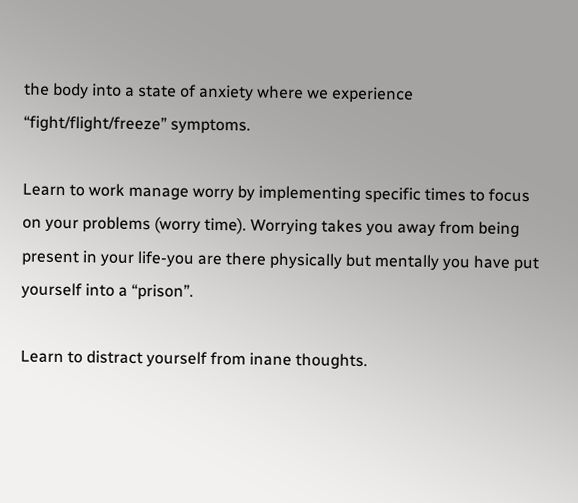the body into a state of anxiety where we experience “fight/flight/freeze” symptoms.

Learn to work manage worry by implementing specific times to focus on your problems (worry time). Worrying takes you away from being present in your life-you are there physically but mentally you have put yourself into a “prison”.

Learn to distract yourself from inane thoughts.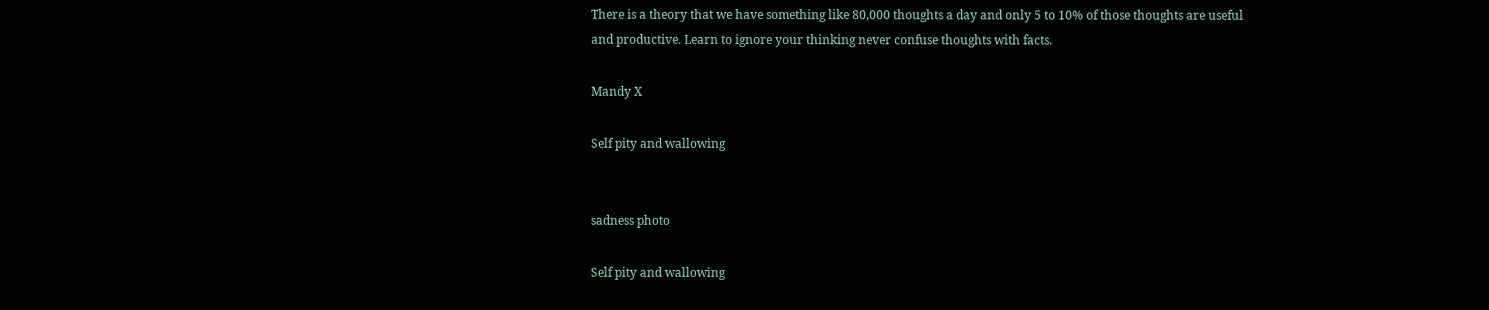There is a theory that we have something like 80,000 thoughts a day and only 5 to 10% of those thoughts are useful and productive. Learn to ignore your thinking never confuse thoughts with facts.

Mandy X

Self pity and wallowing


sadness photo

Self pity and wallowing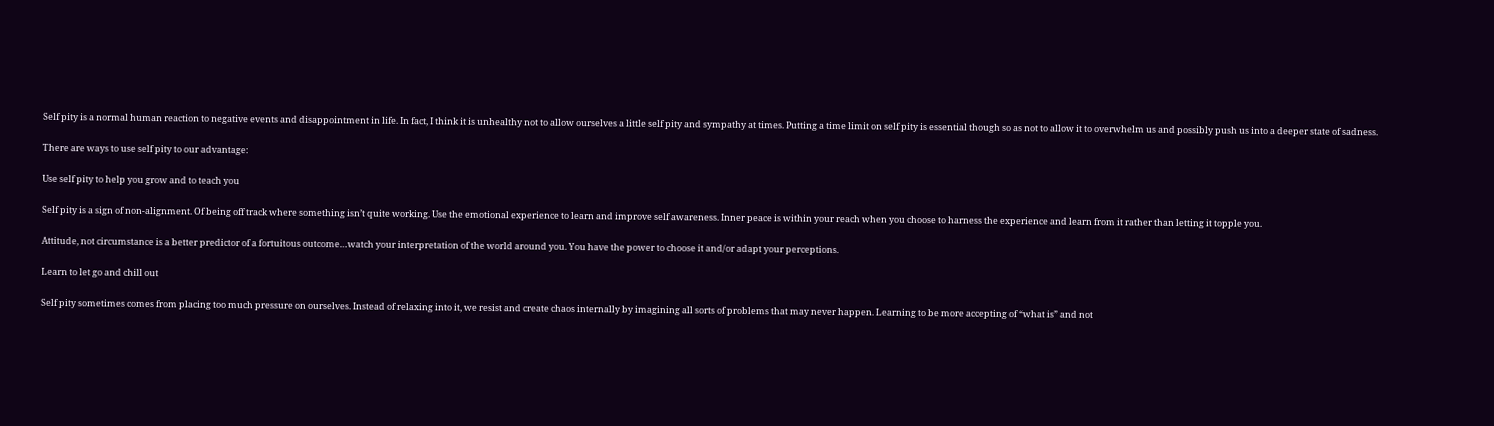Self pity is a normal human reaction to negative events and disappointment in life. In fact, I think it is unhealthy not to allow ourselves a little self pity and sympathy at times. Putting a time limit on self pity is essential though so as not to allow it to overwhelm us and possibly push us into a deeper state of sadness.

There are ways to use self pity to our advantage:

Use self pity to help you grow and to teach you

Self pity is a sign of non-alignment. Of being off track where something isn’t quite working. Use the emotional experience to learn and improve self awareness. Inner peace is within your reach when you choose to harness the experience and learn from it rather than letting it topple you.

Attitude, not circumstance is a better predictor of a fortuitous outcome…watch your interpretation of the world around you. You have the power to choose it and/or adapt your perceptions.

Learn to let go and chill out

Self pity sometimes comes from placing too much pressure on ourselves. Instead of relaxing into it, we resist and create chaos internally by imagining all sorts of problems that may never happen. Learning to be more accepting of “what is” and not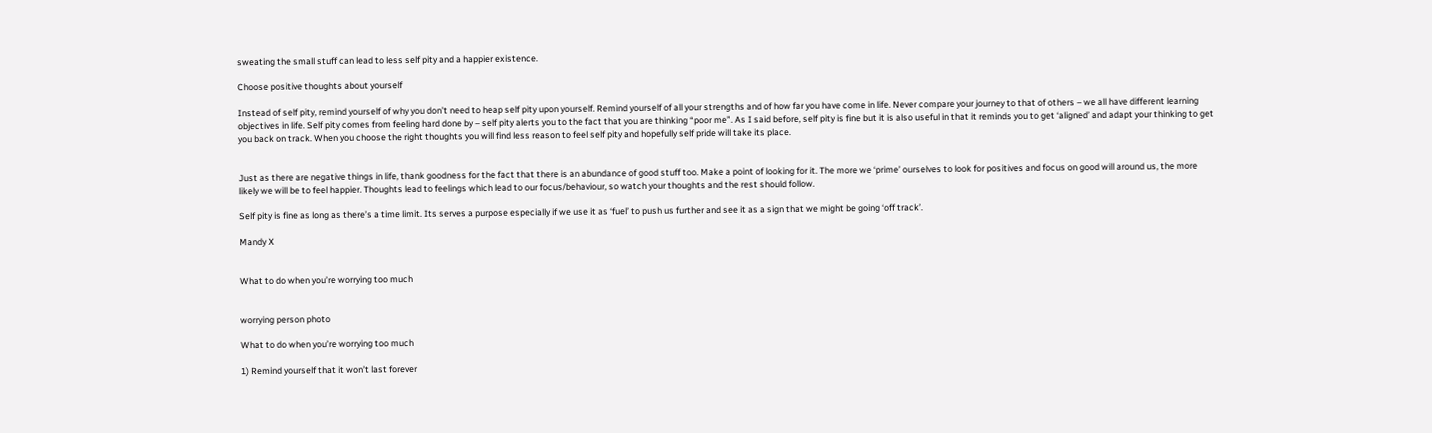sweating the small stuff can lead to less self pity and a happier existence.

Choose positive thoughts about yourself

Instead of self pity, remind yourself of why you don’t need to heap self pity upon yourself. Remind yourself of all your strengths and of how far you have come in life. Never compare your journey to that of others – we all have different learning objectives in life. Self pity comes from feeling hard done by – self pity alerts you to the fact that you are thinking “poor me”. As I said before, self pity is fine but it is also useful in that it reminds you to get ‘aligned’ and adapt your thinking to get you back on track. When you choose the right thoughts you will find less reason to feel self pity and hopefully self pride will take its place.


Just as there are negative things in life, thank goodness for the fact that there is an abundance of good stuff too. Make a point of looking for it. The more we ‘prime’ ourselves to look for positives and focus on good will around us, the more likely we will be to feel happier. Thoughts lead to feelings which lead to our focus/behaviour, so watch your thoughts and the rest should follow.

Self pity is fine as long as there’s a time limit. Its serves a purpose especially if we use it as ‘fuel’ to push us further and see it as a sign that we might be going ‘off track’.

Mandy X


What to do when you’re worrying too much


worrying person photo

What to do when you’re worrying too much

1) Remind yourself that it won’t last forever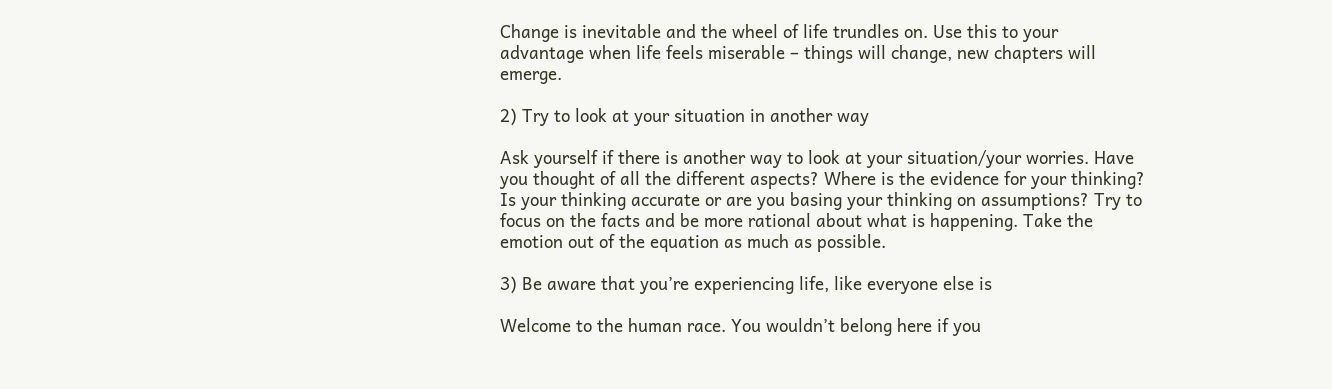Change is inevitable and the wheel of life trundles on. Use this to your advantage when life feels miserable – things will change, new chapters will emerge.

2) Try to look at your situation in another way

Ask yourself if there is another way to look at your situation/your worries. Have you thought of all the different aspects? Where is the evidence for your thinking? Is your thinking accurate or are you basing your thinking on assumptions? Try to focus on the facts and be more rational about what is happening. Take the emotion out of the equation as much as possible.

3) Be aware that you’re experiencing life, like everyone else is

Welcome to the human race. You wouldn’t belong here if you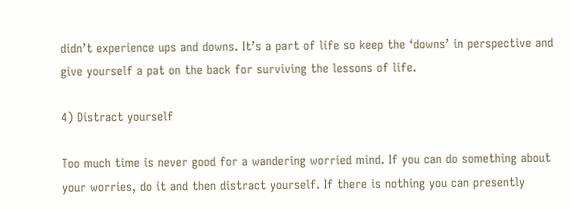didn’t experience ups and downs. It’s a part of life so keep the ‘downs’ in perspective and give yourself a pat on the back for surviving the lessons of life.

4) Distract yourself

Too much time is never good for a wandering worried mind. If you can do something about your worries, do it and then distract yourself. If there is nothing you can presently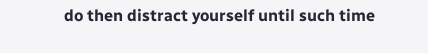do then distract yourself until such time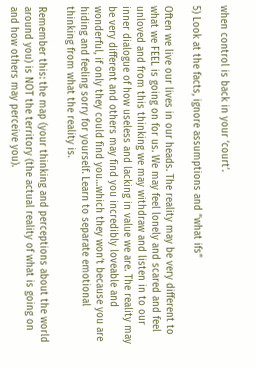when control is back in your ‘court’.

5) Look at the facts, ignore assumptions and “what ifs”

Often we live our lives in our heads. The reality may be very different to what we FEEL is going on for us. We may feel lonely and scared and feel unloved and from this thinking we may withdraw and listen in to our inner dialogue of how useless and lacking in value we are. The reality may be very different and others may find you incredibly loveable and wonderful, if only they could find you…which they won’t because you are hiding and feeling sorry for yourself. Learn to separate emotional thinking from what the reality is.

Remember this: the map (your thinking and perceptions about the world around you) is NOT the territory (the actual reality of what is going on and how others may perceive you).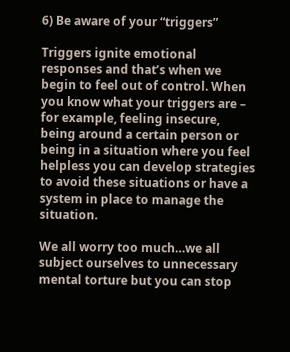6) Be aware of your “triggers”

Triggers ignite emotional responses and that’s when we begin to feel out of control. When you know what your triggers are – for example, feeling insecure, being around a certain person or being in a situation where you feel helpless you can develop strategies to avoid these situations or have a system in place to manage the situation.

We all worry too much…we all subject ourselves to unnecessary mental torture but you can stop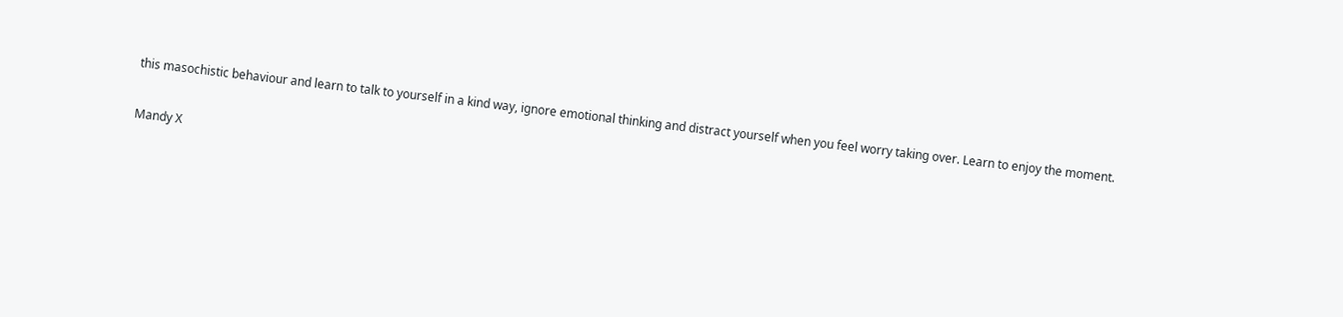this masochistic behaviour and learn to talk to yourself in a kind way, ignore emotional thinking and distract yourself when you feel worry taking over. Learn to enjoy the moment.

Mandy X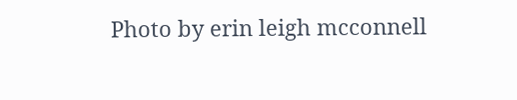Photo by erin leigh mcconnell